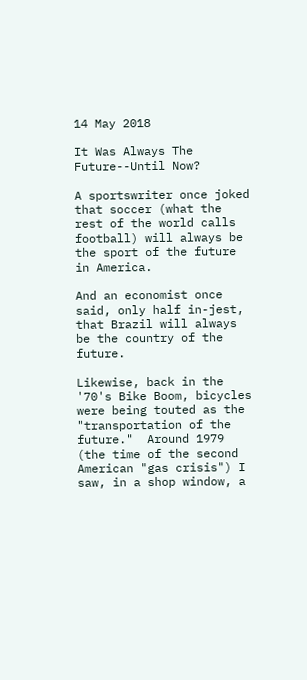14 May 2018

It Was Always The Future--Until Now?

A sportswriter once joked that soccer (what the rest of the world calls football) will always be the sport of the future in America.

And an economist once said, only half in-jest, that Brazil will always be the country of the future.

Likewise, back in the '70's Bike Boom, bicycles were being touted as the "transportation of the future."  Around 1979 (the time of the second American "gas crisis") I saw, in a shop window, a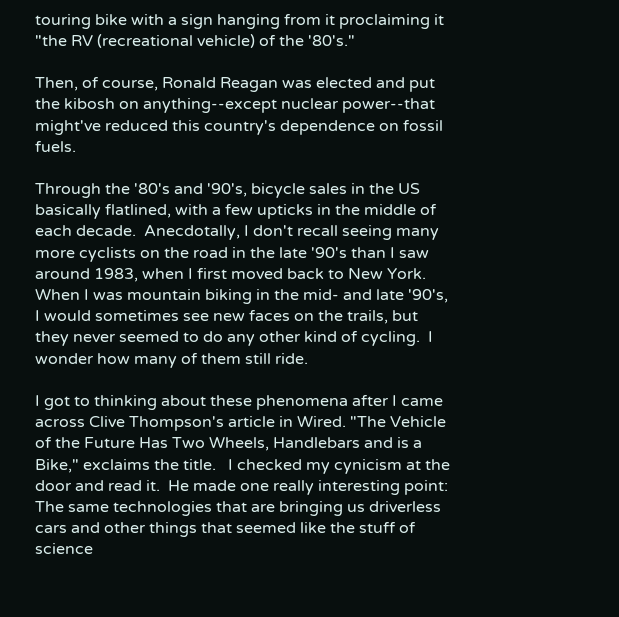touring bike with a sign hanging from it proclaiming it "the RV (recreational vehicle) of the '80's."

Then, of course, Ronald Reagan was elected and put the kibosh on anything--except nuclear power--that might've reduced this country's dependence on fossil fuels.

Through the '80's and '90's, bicycle sales in the US basically flatlined, with a few upticks in the middle of each decade.  Anecdotally, I don't recall seeing many more cyclists on the road in the late '90's than I saw around 1983, when I first moved back to New York.  When I was mountain biking in the mid- and late '90's, I would sometimes see new faces on the trails, but they never seemed to do any other kind of cycling.  I wonder how many of them still ride.

I got to thinking about these phenomena after I came across Clive Thompson's article in Wired. "The Vehicle of the Future Has Two Wheels, Handlebars and is a Bike," exclaims the title.   I checked my cynicism at the door and read it.  He made one really interesting point:  The same technologies that are bringing us driverless cars and other things that seemed like the stuff of science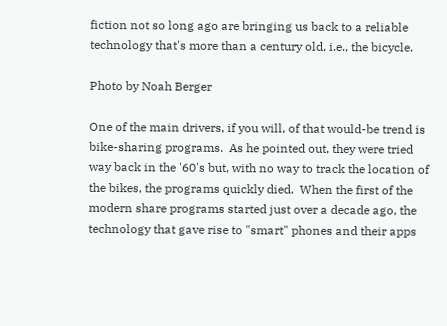fiction not so long ago are bringing us back to a reliable technology that's more than a century old, i.e., the bicycle.

Photo by Noah Berger

One of the main drivers, if you will, of that would-be trend is bike-sharing programs.  As he pointed out, they were tried way back in the '60's but, with no way to track the location of the bikes, the programs quickly died.  When the first of the modern share programs started just over a decade ago, the technology that gave rise to "smart" phones and their apps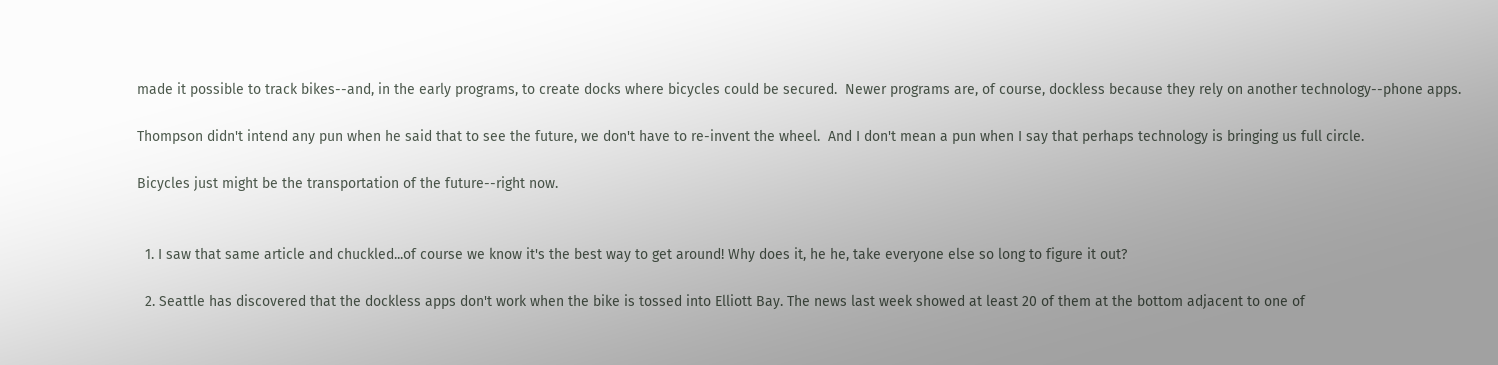made it possible to track bikes--and, in the early programs, to create docks where bicycles could be secured.  Newer programs are, of course, dockless because they rely on another technology--phone apps.

Thompson didn't intend any pun when he said that to see the future, we don't have to re-invent the wheel.  And I don't mean a pun when I say that perhaps technology is bringing us full circle.

Bicycles just might be the transportation of the future--right now.


  1. I saw that same article and chuckled...of course we know it's the best way to get around! Why does it, he he, take everyone else so long to figure it out?

  2. Seattle has discovered that the dockless apps don't work when the bike is tossed into Elliott Bay. The news last week showed at least 20 of them at the bottom adjacent to one of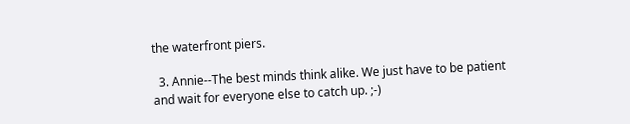the waterfront piers.

  3. Annie--The best minds think alike. We just have to be patient and wait for everyone else to catch up. ;-)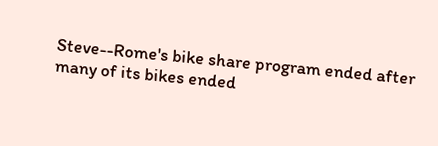Steve--Rome's bike share program ended after many of its bikes ended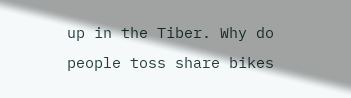up in the Tiber. Why do people toss share bikes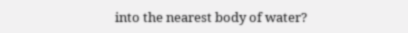into the nearest body of water?